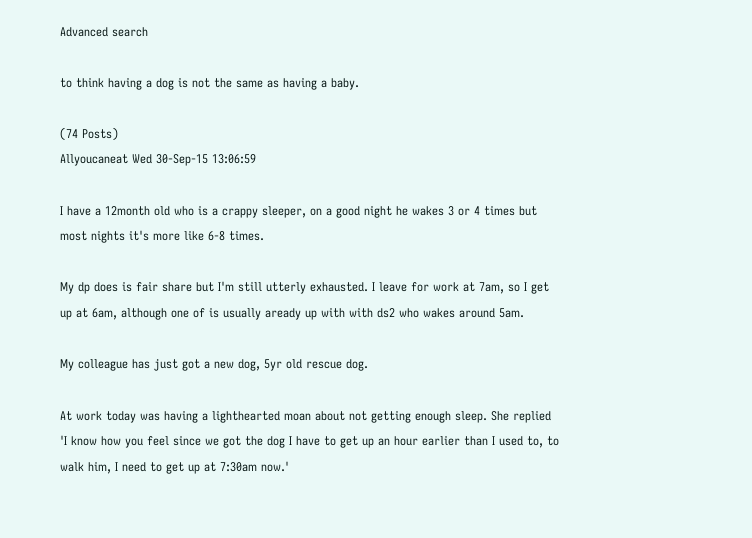Advanced search

to think having a dog is not the same as having a baby.

(74 Posts)
Allyoucaneat Wed 30-Sep-15 13:06:59

I have a 12month old who is a crappy sleeper, on a good night he wakes 3 or 4 times but most nights it's more like 6-8 times.

My dp does is fair share but I'm still utterly exhausted. I leave for work at 7am, so I get up at 6am, although one of is usually aready up with with ds2 who wakes around 5am.

My colleague has just got a new dog, 5yr old rescue dog.

At work today was having a lighthearted moan about not getting enough sleep. She replied 'I know how you feel since we got the dog I have to get up an hour earlier than I used to, to walk him, I need to get up at 7:30am now.'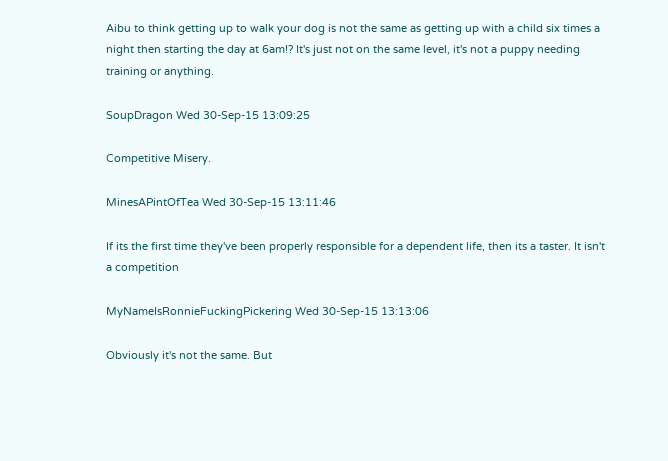Aibu to think getting up to walk your dog is not the same as getting up with a child six times a night then starting the day at 6am!? It's just not on the same level, it's not a puppy needing training or anything.

SoupDragon Wed 30-Sep-15 13:09:25

Competitive Misery.

MinesAPintOfTea Wed 30-Sep-15 13:11:46

If its the first time they've been properly responsible for a dependent life, then its a taster. It isn't a competition

MyNameIsRonnieFuckingPickering Wed 30-Sep-15 13:13:06

Obviously it's not the same. But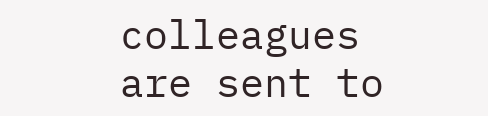colleagues are sent to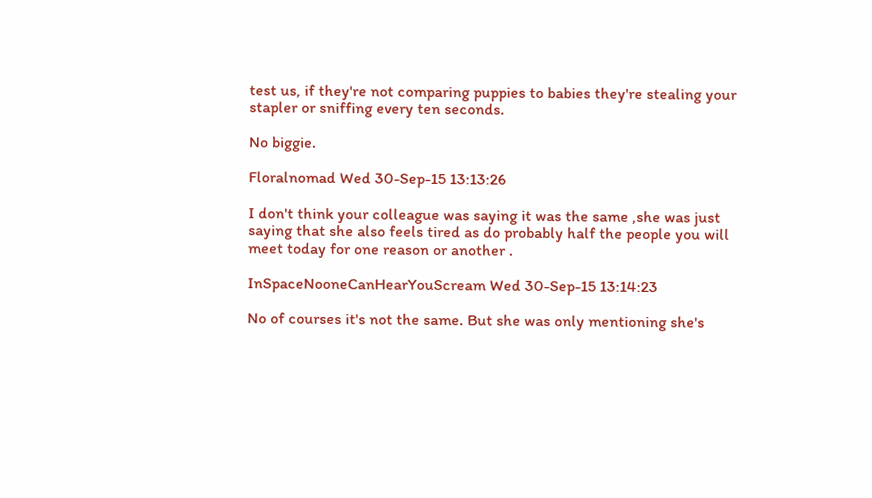test us, if they're not comparing puppies to babies they're stealing your stapler or sniffing every ten seconds.

No biggie.

Floralnomad Wed 30-Sep-15 13:13:26

I don't think your colleague was saying it was the same ,she was just saying that she also feels tired as do probably half the people you will meet today for one reason or another .

InSpaceNooneCanHearYouScream Wed 30-Sep-15 13:14:23

No of courses it's not the same. But she was only mentioning she's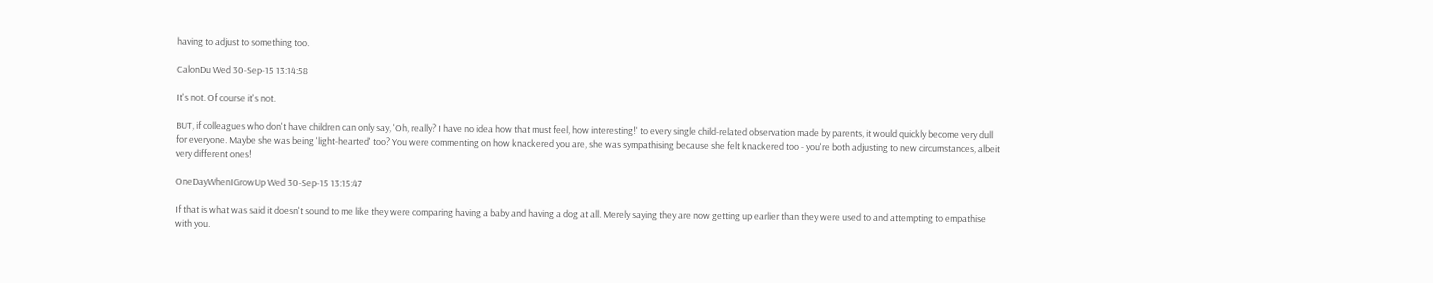having to adjust to something too.

CalonDu Wed 30-Sep-15 13:14:58

It's not. Of course it's not.

BUT, if colleagues who don't have children can only say, 'Oh, really? I have no idea how that must feel, how interesting!' to every single child-related observation made by parents, it would quickly become very dull for everyone. Maybe she was being 'light-hearted' too? You were commenting on how knackered you are, she was sympathising because she felt knackered too - you're both adjusting to new circumstances, albeit very different ones!

OneDayWhenIGrowUp Wed 30-Sep-15 13:15:47

If that is what was said it doesn't sound to me like they were comparing having a baby and having a dog at all. Merely saying they are now getting up earlier than they were used to and attempting to empathise with you.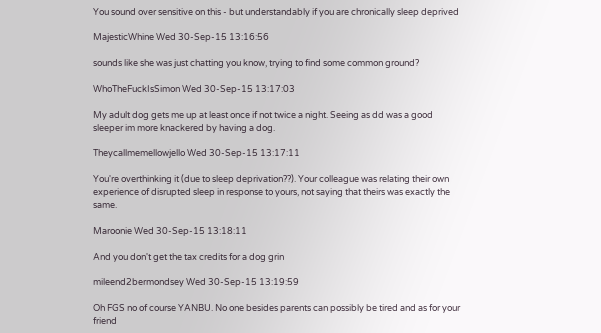You sound over sensitive on this - but understandably if you are chronically sleep deprived

MajesticWhine Wed 30-Sep-15 13:16:56

sounds like she was just chatting you know, trying to find some common ground?

WhoTheFuckIsSimon Wed 30-Sep-15 13:17:03

My adult dog gets me up at least once if not twice a night. Seeing as dd was a good sleeper im more knackered by having a dog.

Theycallmemellowjello Wed 30-Sep-15 13:17:11

You're overthinking it (due to sleep deprivation??). Your colleague was relating their own experience of disrupted sleep in response to yours, not saying that theirs was exactly the same.

Maroonie Wed 30-Sep-15 13:18:11

And you don't get the tax credits for a dog grin

mileend2bermondsey Wed 30-Sep-15 13:19:59

Oh FGS no of course YANBU. No one besides parents can possibly be tired and as for your friend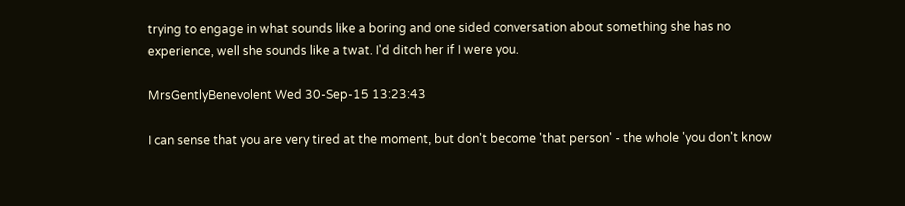trying to engage in what sounds like a boring and one sided conversation about something she has no experience, well she sounds like a twat. I'd ditch her if I were you.

MrsGentlyBenevolent Wed 30-Sep-15 13:23:43

I can sense that you are very tired at the moment, but don't become 'that person' - the whole 'you don't know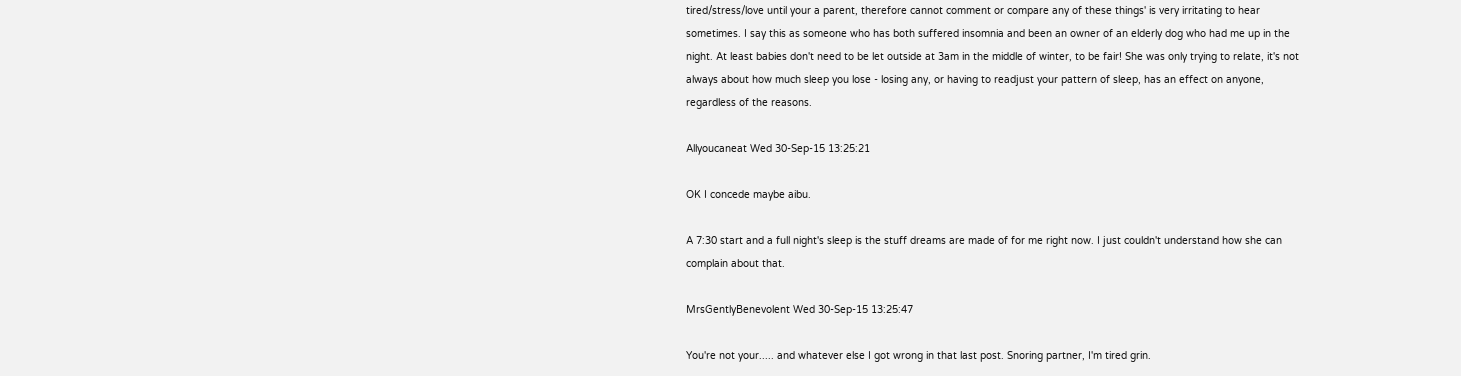tired/stress/love until your a parent, therefore cannot comment or compare any of these things' is very irritating to hear sometimes. I say this as someone who has both suffered insomnia and been an owner of an elderly dog who had me up in the night. At least babies don't need to be let outside at 3am in the middle of winter, to be fair! She was only trying to relate, it's not always about how much sleep you lose - losing any, or having to readjust your pattern of sleep, has an effect on anyone, regardless of the reasons.

Allyoucaneat Wed 30-Sep-15 13:25:21

OK I concede maybe aibu.

A 7:30 start and a full night's sleep is the stuff dreams are made of for me right now. I just couldn't understand how she can complain about that.

MrsGentlyBenevolent Wed 30-Sep-15 13:25:47

You're not your..... and whatever else I got wrong in that last post. Snoring partner, I'm tired grin.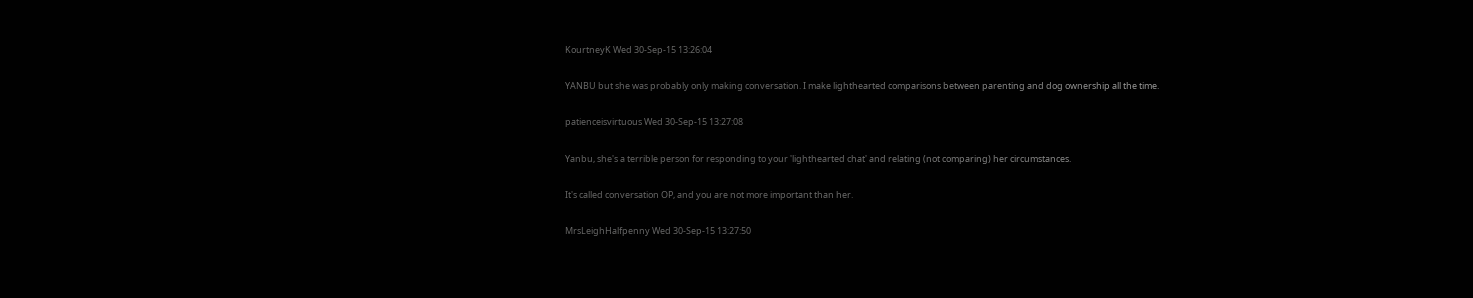KourtneyK Wed 30-Sep-15 13:26:04

YANBU but she was probably only making conversation. I make lighthearted comparisons between parenting and dog ownership all the time.

patienceisvirtuous Wed 30-Sep-15 13:27:08

Yanbu, she's a terrible person for responding to your 'lighthearted chat' and relating (not comparing) her circumstances.

It's called conversation OP, and you are not more important than her.

MrsLeighHalfpenny Wed 30-Sep-15 13:27:50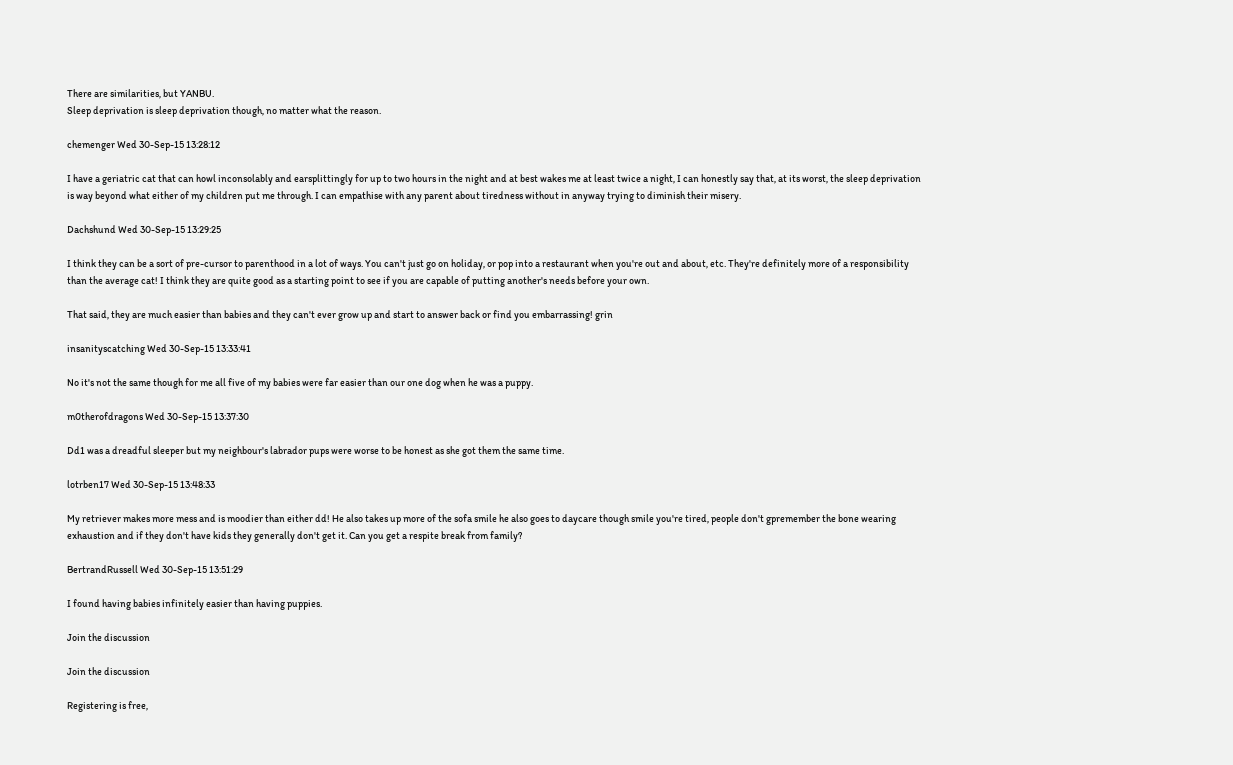There are similarities, but YANBU.
Sleep deprivation is sleep deprivation though, no matter what the reason.

chemenger Wed 30-Sep-15 13:28:12

I have a geriatric cat that can howl inconsolably and earsplittingly for up to two hours in the night and at best wakes me at least twice a night, I can honestly say that, at its worst, the sleep deprivation is way beyond what either of my children put me through. I can empathise with any parent about tiredness without in anyway trying to diminish their misery.

Dachshund Wed 30-Sep-15 13:29:25

I think they can be a sort of pre-cursor to parenthood in a lot of ways. You can't just go on holiday, or pop into a restaurant when you're out and about, etc. They're definitely more of a responsibility than the average cat! I think they are quite good as a starting point to see if you are capable of putting another's needs before your own.

That said, they are much easier than babies and they can't ever grow up and start to answer back or find you embarrassing! grin

insanityscatching Wed 30-Sep-15 13:33:41

No it's not the same though for me all five of my babies were far easier than our one dog when he was a puppy.

m0therofdragons Wed 30-Sep-15 13:37:30

Dd1 was a dreadful sleeper but my neighbour's labrador pups were worse to be honest as she got them the same time.

lotrben17 Wed 30-Sep-15 13:48:33

My retriever makes more mess and is moodier than either dd! He also takes up more of the sofa smile he also goes to daycare though smile you're tired, people don't gpremember the bone wearing exhaustion and if they don't have kids they generally don't get it. Can you get a respite break from family?

BertrandRussell Wed 30-Sep-15 13:51:29

I found having babies infinitely easier than having puppies.

Join the discussion

Join the discussion

Registering is free,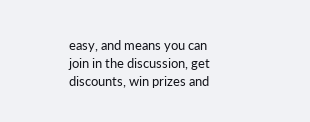easy, and means you can join in the discussion, get discounts, win prizes and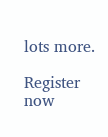lots more.

Register now